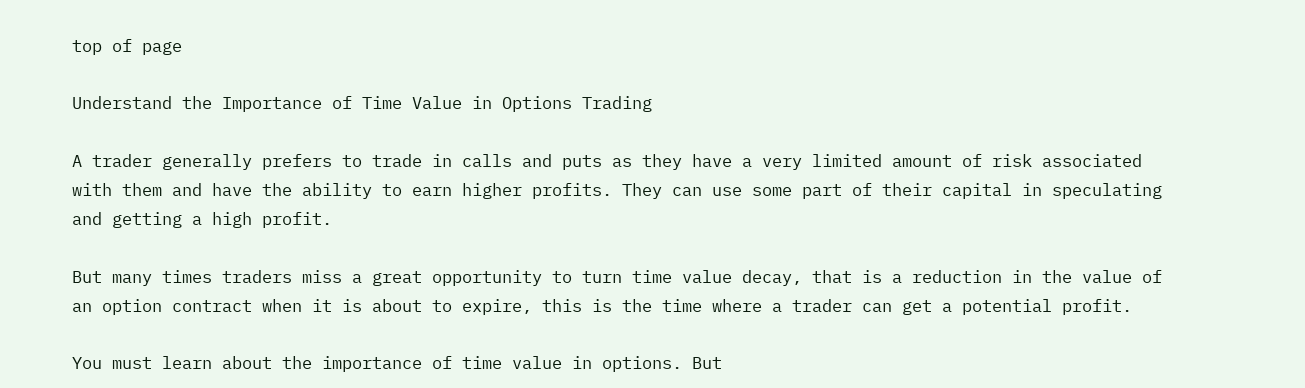top of page

Understand the Importance of Time Value in Options Trading

A trader generally prefers to trade in calls and puts as they have a very limited amount of risk associated with them and have the ability to earn higher profits. They can use some part of their capital in speculating and getting a high profit.

But many times traders miss a great opportunity to turn time value decay, that is a reduction in the value of an option contract when it is about to expire, this is the time where a trader can get a potential profit.

You must learn about the importance of time value in options. But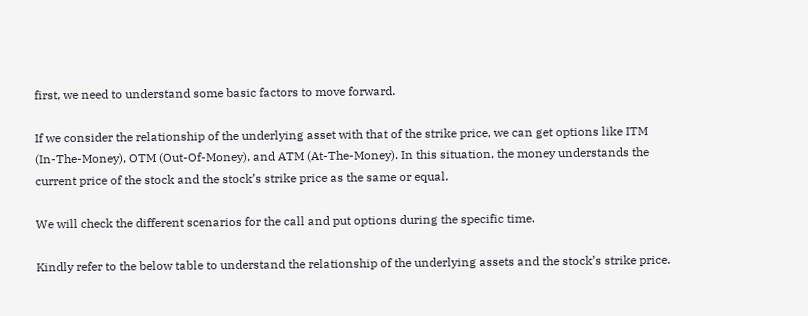first, we need to understand some basic factors to move forward.

If we consider the relationship of the underlying asset with that of the strike price, we can get options like ITM (In-The-Money), OTM (Out-Of-Money), and ATM (At-The-Money). In this situation, the money understands the current price of the stock and the stock’s strike price as the same or equal.

We will check the different scenarios for the call and put options during the specific time.

Kindly refer to the below table to understand the relationship of the underlying assets and the stock’s strike price.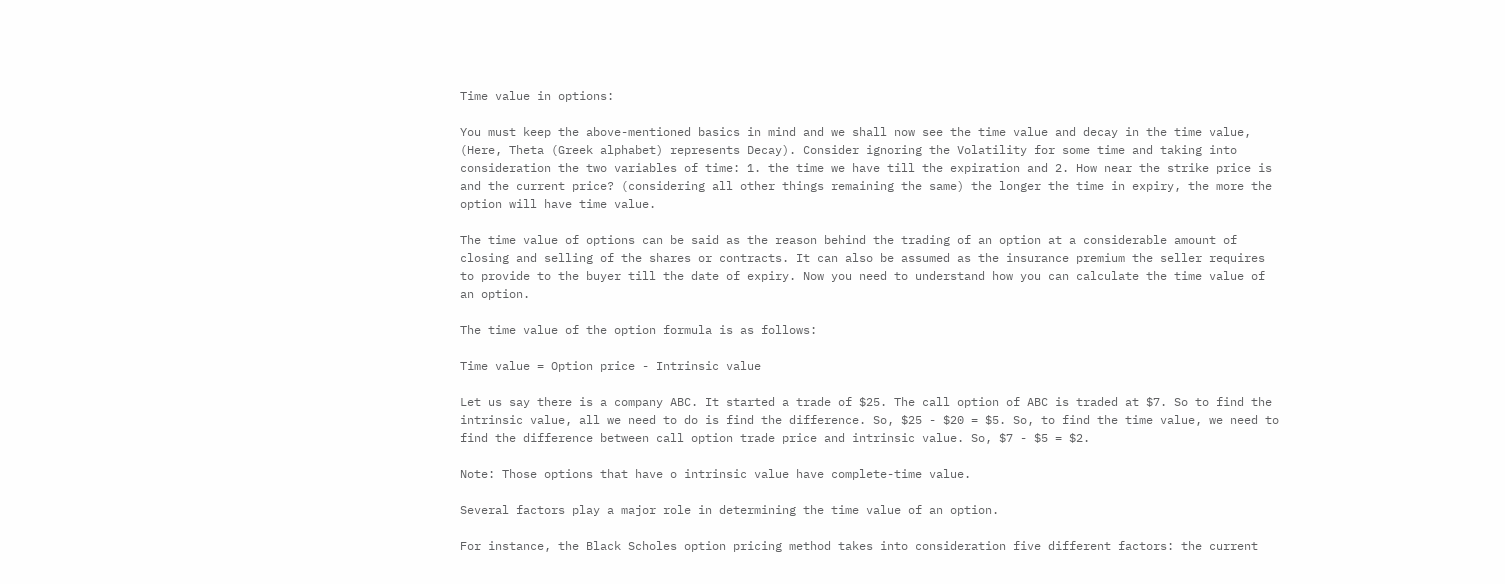Time value in options:

You must keep the above-mentioned basics in mind and we shall now see the time value and decay in the time value, (Here, Theta (Greek alphabet) represents Decay). Consider ignoring the Volatility for some time and taking into consideration the two variables of time: 1. the time we have till the expiration and 2. How near the strike price is and the current price? (considering all other things remaining the same) the longer the time in expiry, the more the option will have time value.

The time value of options can be said as the reason behind the trading of an option at a considerable amount of closing and selling of the shares or contracts. It can also be assumed as the insurance premium the seller requires to provide to the buyer till the date of expiry. Now you need to understand how you can calculate the time value of an option.

The time value of the option formula is as follows:

Time value = Option price - Intrinsic value

Let us say there is a company ABC. It started a trade of $25. The call option of ABC is traded at $7. So to find the intrinsic value, all we need to do is find the difference. So, $25 - $20 = $5. So, to find the time value, we need to find the difference between call option trade price and intrinsic value. So, $7 - $5 = $2.

Note: Those options that have o intrinsic value have complete-time value.

Several factors play a major role in determining the time value of an option.

For instance, the Black Scholes option pricing method takes into consideration five different factors: the current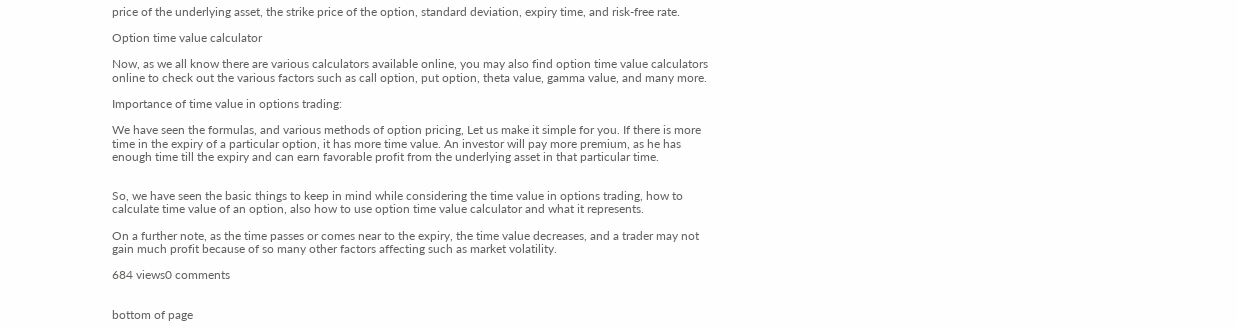price of the underlying asset, the strike price of the option, standard deviation, expiry time, and risk-free rate.

Option time value calculator

Now, as we all know there are various calculators available online, you may also find option time value calculators online to check out the various factors such as call option, put option, theta value, gamma value, and many more.

Importance of time value in options trading:

We have seen the formulas, and various methods of option pricing, Let us make it simple for you. If there is more time in the expiry of a particular option, it has more time value. An investor will pay more premium, as he has enough time till the expiry and can earn favorable profit from the underlying asset in that particular time.


So, we have seen the basic things to keep in mind while considering the time value in options trading, how to calculate time value of an option, also how to use option time value calculator and what it represents.

On a further note, as the time passes or comes near to the expiry, the time value decreases, and a trader may not gain much profit because of so many other factors affecting such as market volatility.

684 views0 comments


bottom of page